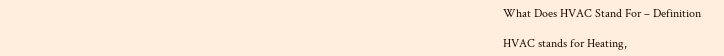What Does HVAC Stand For – Definition

HVAC stands for Heating,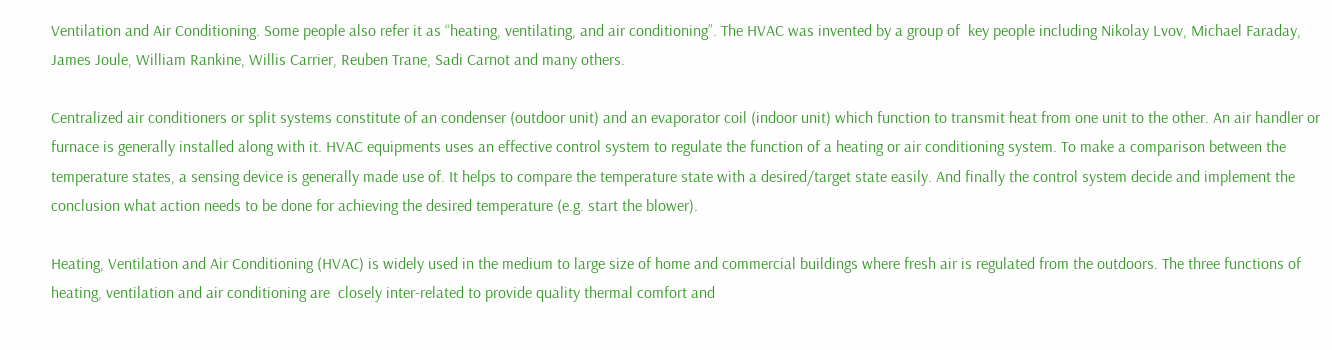Ventilation and Air Conditioning. Some people also refer it as “heating, ventilating, and air conditioning”. The HVAC was invented by a group of  key people including Nikolay Lvov, Michael Faraday, James Joule, William Rankine, Willis Carrier, Reuben Trane, Sadi Carnot and many others.

Centralized air conditioners or split systems constitute of an condenser (outdoor unit) and an evaporator coil (indoor unit) which function to transmit heat from one unit to the other. An air handler or furnace is generally installed along with it. HVAC equipments uses an effective control system to regulate the function of a heating or air conditioning system. To make a comparison between the temperature states, a sensing device is generally made use of. It helps to compare the temperature state with a desired/target state easily. And finally the control system decide and implement the conclusion what action needs to be done for achieving the desired temperature (e.g. start the blower).

Heating, Ventilation and Air Conditioning (HVAC) is widely used in the medium to large size of home and commercial buildings where fresh air is regulated from the outdoors. The three functions of heating, ventilation and air conditioning are  closely inter-related to provide quality thermal comfort and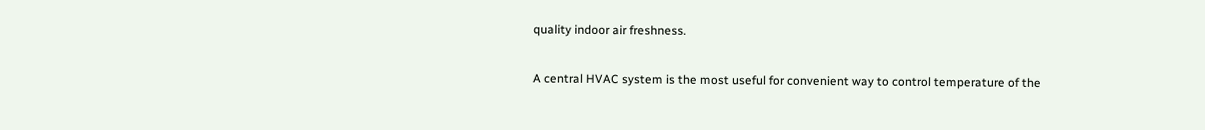quality indoor air freshness.

A central HVAC system is the most useful for convenient way to control temperature of the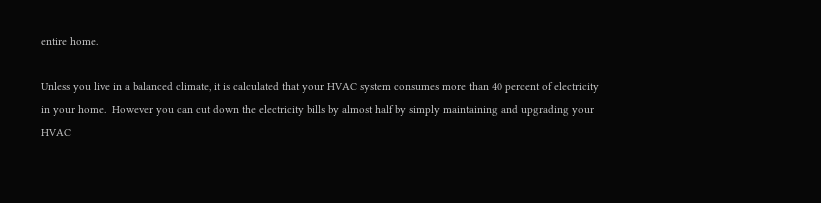entire home.

Unless you live in a balanced climate, it is calculated that your HVAC system consumes more than 40 percent of electricity in your home.  However you can cut down the electricity bills by almost half by simply maintaining and upgrading your HVAC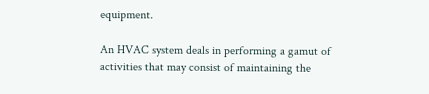equipment.

An HVAC system deals in performing a gamut of activities that may consist of maintaining the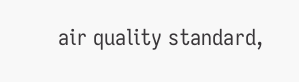air quality standard,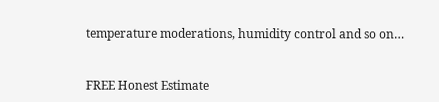temperature moderations, humidity control and so on…


FREE Honest Estimate